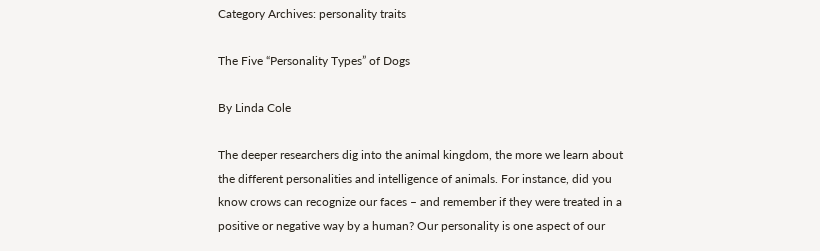Category Archives: personality traits

The Five “Personality Types” of Dogs

By Linda Cole

The deeper researchers dig into the animal kingdom, the more we learn about the different personalities and intelligence of animals. For instance, did you know crows can recognize our faces – and remember if they were treated in a positive or negative way by a human? Our personality is one aspect of our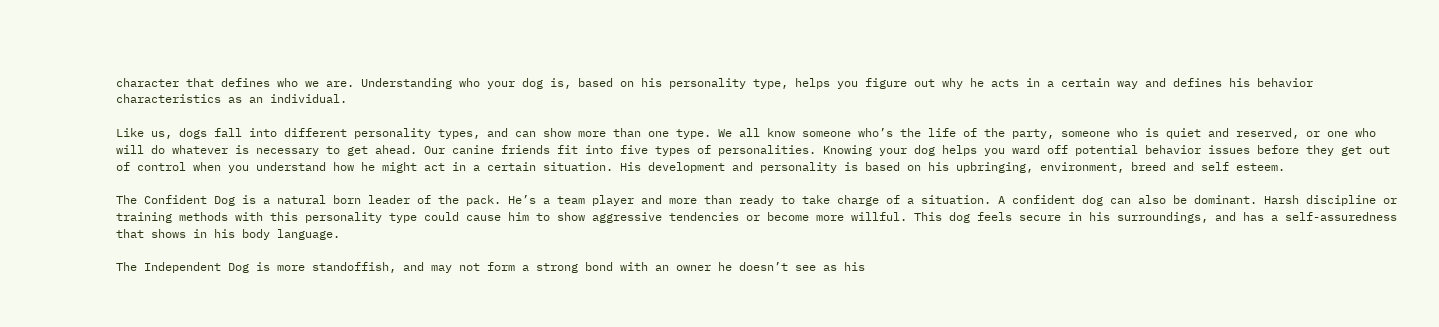character that defines who we are. Understanding who your dog is, based on his personality type, helps you figure out why he acts in a certain way and defines his behavior characteristics as an individual.

Like us, dogs fall into different personality types, and can show more than one type. We all know someone who’s the life of the party, someone who is quiet and reserved, or one who will do whatever is necessary to get ahead. Our canine friends fit into five types of personalities. Knowing your dog helps you ward off potential behavior issues before they get out of control when you understand how he might act in a certain situation. His development and personality is based on his upbringing, environment, breed and self esteem.

The Confident Dog is a natural born leader of the pack. He’s a team player and more than ready to take charge of a situation. A confident dog can also be dominant. Harsh discipline or training methods with this personality type could cause him to show aggressive tendencies or become more willful. This dog feels secure in his surroundings, and has a self-assuredness that shows in his body language.

The Independent Dog is more standoffish, and may not form a strong bond with an owner he doesn’t see as his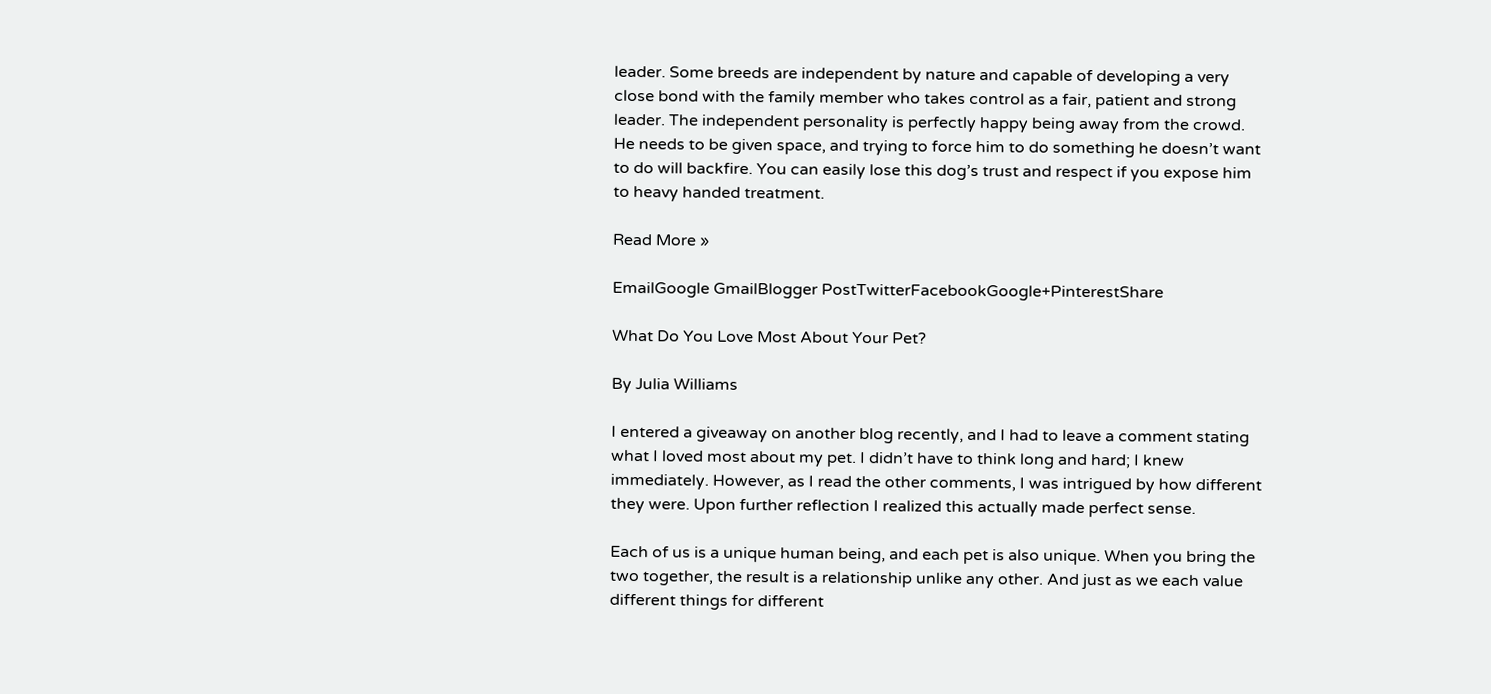leader. Some breeds are independent by nature and capable of developing a very close bond with the family member who takes control as a fair, patient and strong leader. The independent personality is perfectly happy being away from the crowd. He needs to be given space, and trying to force him to do something he doesn’t want to do will backfire. You can easily lose this dog’s trust and respect if you expose him to heavy handed treatment.

Read More »

EmailGoogle GmailBlogger PostTwitterFacebookGoogle+PinterestShare

What Do You Love Most About Your Pet?

By Julia Williams

I entered a giveaway on another blog recently, and I had to leave a comment stating what I loved most about my pet. I didn’t have to think long and hard; I knew immediately. However, as I read the other comments, I was intrigued by how different they were. Upon further reflection I realized this actually made perfect sense.

Each of us is a unique human being, and each pet is also unique. When you bring the two together, the result is a relationship unlike any other. And just as we each value different things for different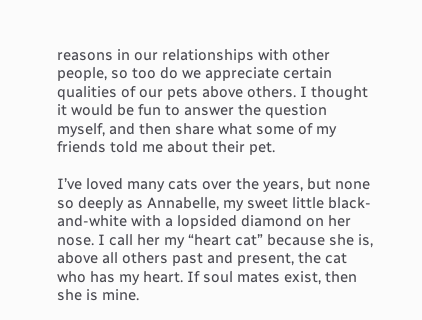reasons in our relationships with other people, so too do we appreciate certain qualities of our pets above others. I thought it would be fun to answer the question myself, and then share what some of my friends told me about their pet.

I’ve loved many cats over the years, but none so deeply as Annabelle, my sweet little black-and-white with a lopsided diamond on her nose. I call her my “heart cat” because she is, above all others past and present, the cat who has my heart. If soul mates exist, then she is mine.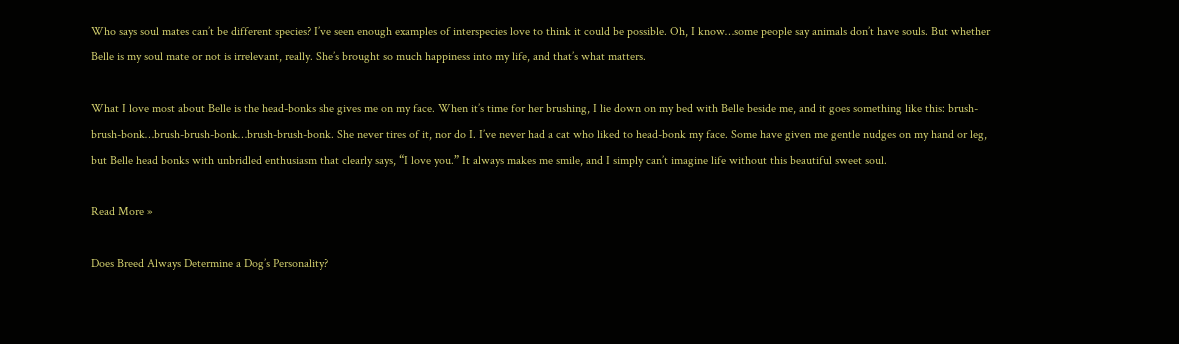Who says soul mates can’t be different species? I’ve seen enough examples of interspecies love to think it could be possible. Oh, I know…some people say animals don’t have souls. But whether Belle is my soul mate or not is irrelevant, really. She’s brought so much happiness into my life, and that’s what matters.

What I love most about Belle is the head-bonks she gives me on my face. When it’s time for her brushing, I lie down on my bed with Belle beside me, and it goes something like this: brush-brush-bonk…brush-brush-bonk…brush-brush-bonk. She never tires of it, nor do I. I’ve never had a cat who liked to head-bonk my face. Some have given me gentle nudges on my hand or leg, but Belle head bonks with unbridled enthusiasm that clearly says, “I love you.” It always makes me smile, and I simply can’t imagine life without this beautiful sweet soul.

Read More »

Does Breed Always Determine a Dog’s Personality?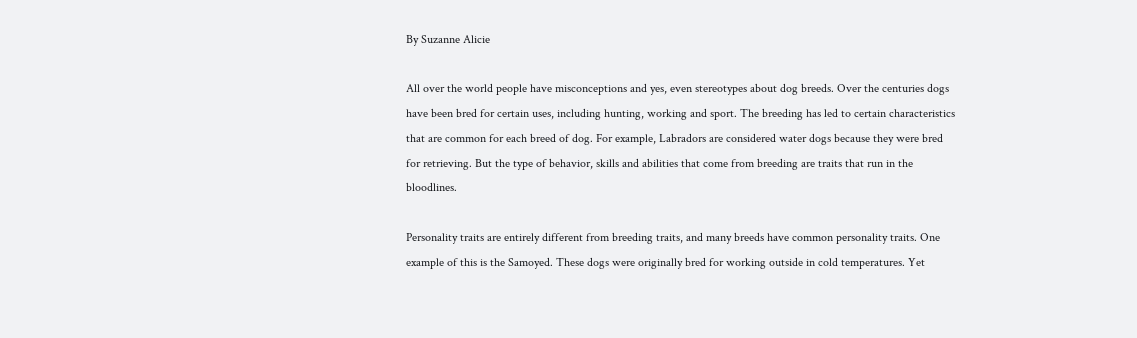By Suzanne Alicie

All over the world people have misconceptions and yes, even stereotypes about dog breeds. Over the centuries dogs have been bred for certain uses, including hunting, working and sport. The breeding has led to certain characteristics that are common for each breed of dog. For example, Labradors are considered water dogs because they were bred for retrieving. But the type of behavior, skills and abilities that come from breeding are traits that run in the bloodlines.

Personality traits are entirely different from breeding traits, and many breeds have common personality traits. One example of this is the Samoyed. These dogs were originally bred for working outside in cold temperatures. Yet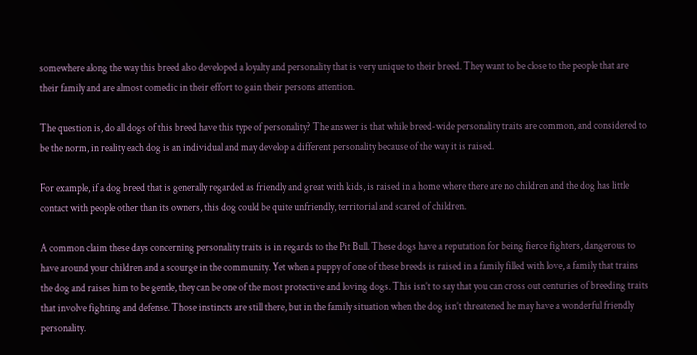somewhere along the way this breed also developed a loyalty and personality that is very unique to their breed. They want to be close to the people that are their family and are almost comedic in their effort to gain their persons attention.

The question is, do all dogs of this breed have this type of personality? The answer is that while breed-wide personality traits are common, and considered to be the norm, in reality each dog is an individual and may develop a different personality because of the way it is raised.

For example, if a dog breed that is generally regarded as friendly and great with kids, is raised in a home where there are no children and the dog has little contact with people other than its owners, this dog could be quite unfriendly, territorial and scared of children.

A common claim these days concerning personality traits is in regards to the Pit Bull. These dogs have a reputation for being fierce fighters, dangerous to have around your children and a scourge in the community. Yet when a puppy of one of these breeds is raised in a family filled with love, a family that trains the dog and raises him to be gentle, they can be one of the most protective and loving dogs. This isn’t to say that you can cross out centuries of breeding traits that involve fighting and defense. Those instincts are still there, but in the family situation when the dog isn’t threatened he may have a wonderful friendly personality.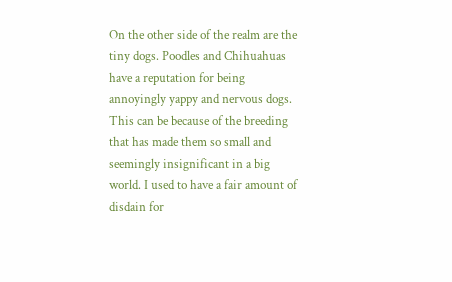On the other side of the realm are the tiny dogs. Poodles and Chihuahuas have a reputation for being annoyingly yappy and nervous dogs. This can be because of the breeding that has made them so small and seemingly insignificant in a big world. I used to have a fair amount of disdain for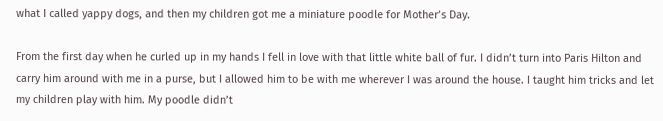what I called yappy dogs, and then my children got me a miniature poodle for Mother’s Day.

From the first day when he curled up in my hands I fell in love with that little white ball of fur. I didn’t turn into Paris Hilton and carry him around with me in a purse, but I allowed him to be with me wherever I was around the house. I taught him tricks and let my children play with him. My poodle didn’t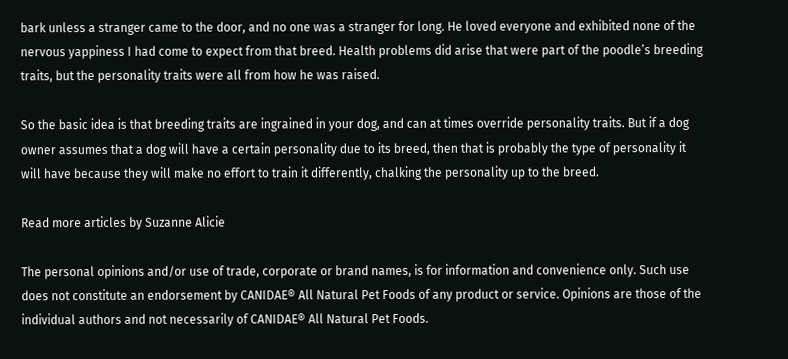bark unless a stranger came to the door, and no one was a stranger for long. He loved everyone and exhibited none of the nervous yappiness I had come to expect from that breed. Health problems did arise that were part of the poodle’s breeding traits, but the personality traits were all from how he was raised.

So the basic idea is that breeding traits are ingrained in your dog, and can at times override personality traits. But if a dog owner assumes that a dog will have a certain personality due to its breed, then that is probably the type of personality it will have because they will make no effort to train it differently, chalking the personality up to the breed.

Read more articles by Suzanne Alicie

The personal opinions and/or use of trade, corporate or brand names, is for information and convenience only. Such use does not constitute an endorsement by CANIDAE® All Natural Pet Foods of any product or service. Opinions are those of the individual authors and not necessarily of CANIDAE® All Natural Pet Foods.